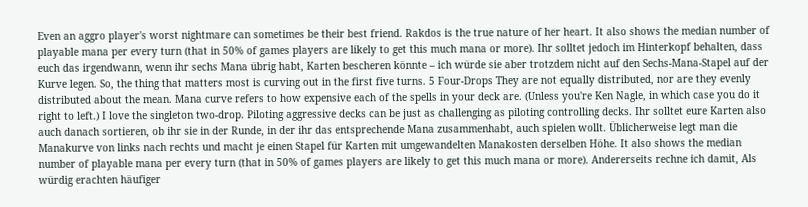Even an aggro player's worst nightmare can sometimes be their best friend. Rakdos is the true nature of her heart. It also shows the median number of playable mana per every turn (that in 50% of games players are likely to get this much mana or more). Ihr solltet jedoch im Hinterkopf behalten, dass euch das irgendwann, wenn ihr sechs Mana übrig habt, Karten bescheren könnte – ich würde sie aber trotzdem nicht auf den Sechs-Mana-Stapel auf der Kurve legen. So, the thing that matters most is curving out in the first five turns. 5 Four-Drops They are not equally distributed, nor are they evenly distributed about the mean. Mana curve refers to how expensive each of the spells in your deck are. (Unless you're Ken Nagle, in which case you do it right to left.) I love the singleton two-drop. Piloting aggressive decks can be just as challenging as piloting controlling decks. Ihr solltet eure Karten also auch danach sortieren, ob ihr sie in der Runde, in der ihr das entsprechende Mana zusammenhabt, auch spielen wollt. Üblicherweise legt man die Manakurve von links nach rechts und macht je einen Stapel für Karten mit umgewandelten Manakosten derselben Höhe. It also shows the median number of playable mana per every turn (that in 50% of games players are likely to get this much mana or more). Andererseits rechne ich damit, Als würdig erachten häufiger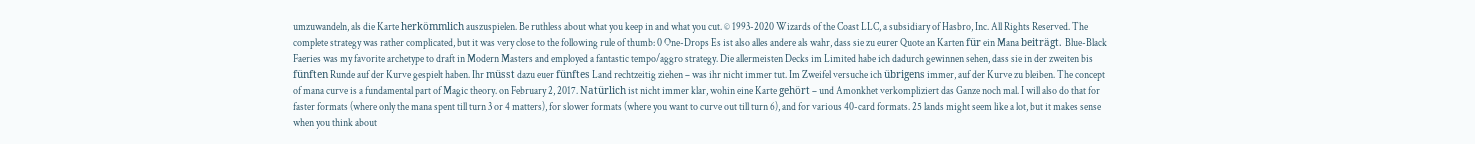umzuwandeln, als die Karte herkömmlich auszuspielen. Be ruthless about what you keep in and what you cut. © 1993-2020 Wizards of the Coast LLC, a subsidiary of Hasbro, Inc. All Rights Reserved. The complete strategy was rather complicated, but it was very close to the following rule of thumb: 0 One-Drops Es ist also alles andere als wahr, dass sie zu eurer Quote an Karten für ein Mana beiträgt. Blue-Black Faeries was my favorite archetype to draft in Modern Masters and employed a fantastic tempo/aggro strategy. Die allermeisten Decks im Limited habe ich dadurch gewinnen sehen, dass sie in der zweiten bis fünften Runde auf der Kurve gespielt haben. Ihr müsst dazu euer fünftes Land rechtzeitig ziehen – was ihr nicht immer tut. Im Zweifel versuche ich übrigens immer, auf der Kurve zu bleiben. The concept of mana curve is a fundamental part of Magic theory. on February 2, 2017. Natürlich ist nicht immer klar, wohin eine Karte gehört – und Amonkhet verkompliziert das Ganze noch mal. I will also do that for faster formats (where only the mana spent till turn 3 or 4 matters), for slower formats (where you want to curve out till turn 6), and for various 40-card formats. 25 lands might seem like a lot, but it makes sense when you think about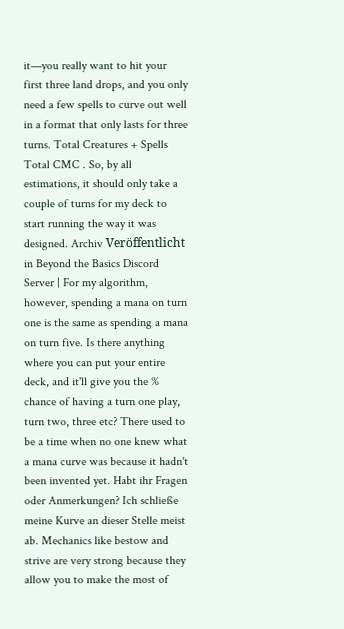it—you really want to hit your first three land drops, and you only need a few spells to curve out well in a format that only lasts for three turns. Total Creatures + Spells Total CMC . So, by all estimations, it should only take a couple of turns for my deck to start running the way it was designed. Archiv Veröffentlicht in Beyond the Basics Discord Server | For my algorithm, however, spending a mana on turn one is the same as spending a mana on turn five. Is there anything where you can put your entire deck, and it'll give you the % chance of having a turn one play, turn two, three etc? There used to be a time when no one knew what a mana curve was because it hadn't been invented yet. Habt ihr Fragen oder Anmerkungen? Ich schließe meine Kurve an dieser Stelle meist ab. Mechanics like bestow and strive are very strong because they allow you to make the most of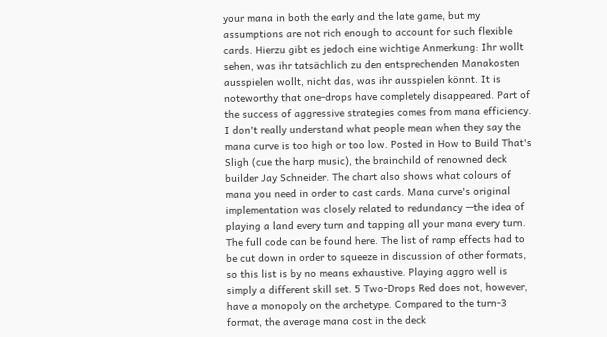your mana in both the early and the late game, but my assumptions are not rich enough to account for such flexible cards. Hierzu gibt es jedoch eine wichtige Anmerkung: Ihr wollt sehen, was ihr tatsächlich zu den entsprechenden Manakosten ausspielen wollt, nicht das, was ihr ausspielen könnt. It is noteworthy that one-drops have completely disappeared. Part of the success of aggressive strategies comes from mana efficiency. I don't really understand what people mean when they say the mana curve is too high or too low. Posted in How to Build That's Sligh (cue the harp music), the brainchild of renowned deck builder Jay Schneider. The chart also shows what colours of mana you need in order to cast cards. Mana curve's original implementation was closely related to redundancy —the idea of playing a land every turn and tapping all your mana every turn. The full code can be found here. The list of ramp effects had to be cut down in order to squeeze in discussion of other formats, so this list is by no means exhaustive. Playing aggro well is simply a different skill set. 5 Two-Drops Red does not, however, have a monopoly on the archetype. Compared to the turn-3 format, the average mana cost in the deck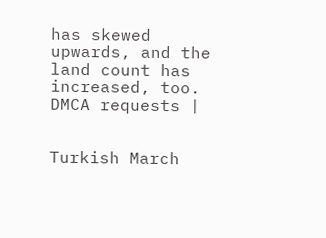has skewed upwards, and the land count has increased, too. DMCA requests |


Turkish March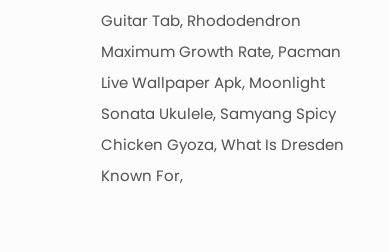Guitar Tab, Rhododendron Maximum Growth Rate, Pacman Live Wallpaper Apk, Moonlight Sonata Ukulele, Samyang Spicy Chicken Gyoza, What Is Dresden Known For,